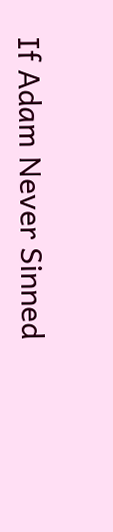If Adam Never Sinned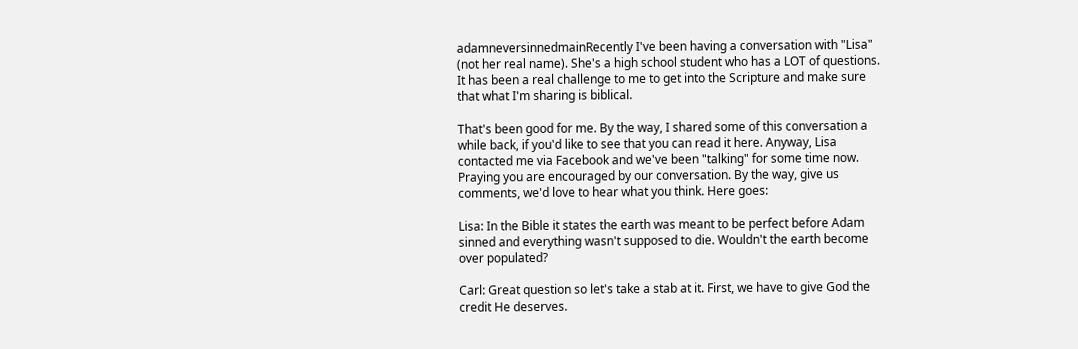adamneversinnedmainRecently I've been having a conversation with "Lisa" (not her real name). She's a high school student who has a LOT of questions. It has been a real challenge to me to get into the Scripture and make sure that what I'm sharing is biblical.

That's been good for me. By the way, I shared some of this conversation a while back, if you'd like to see that you can read it here. Anyway, Lisa contacted me via Facebook and we've been "talking" for some time now. Praying you are encouraged by our conversation. By the way, give us comments, we'd love to hear what you think. Here goes:

Lisa: In the Bible it states the earth was meant to be perfect before Adam sinned and everything wasn't supposed to die. Wouldn't the earth become over populated?

Carl: Great question so let's take a stab at it. First, we have to give God the credit He deserves.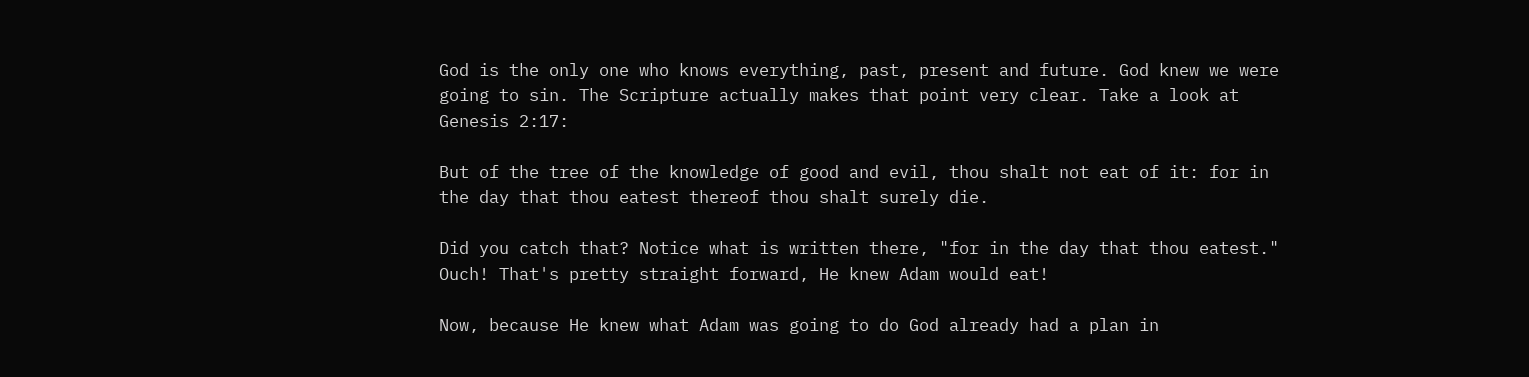God is the only one who knows everything, past, present and future. God knew we were going to sin. The Scripture actually makes that point very clear. Take a look at Genesis 2:17:

But of the tree of the knowledge of good and evil, thou shalt not eat of it: for in the day that thou eatest thereof thou shalt surely die.

Did you catch that? Notice what is written there, "for in the day that thou eatest." Ouch! That's pretty straight forward, He knew Adam would eat!

Now, because He knew what Adam was going to do God already had a plan in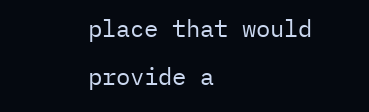place that would provide a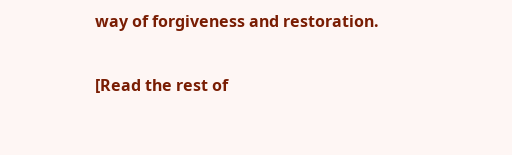way of forgiveness and restoration.

[Read the rest of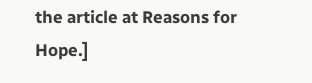the article at Reasons for Hope.]